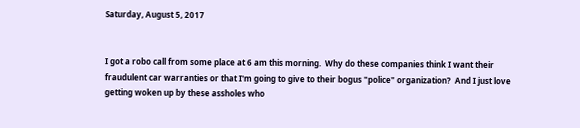Saturday, August 5, 2017


I got a robo call from some place at 6 am this morning.  Why do these companies think I want their fraudulent car warranties or that I'm going to give to their bogus "police" organization?  And I just love getting woken up by these assholes who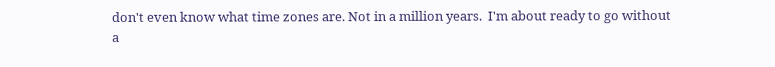don't even know what time zones are. Not in a million years.  I'm about ready to go without a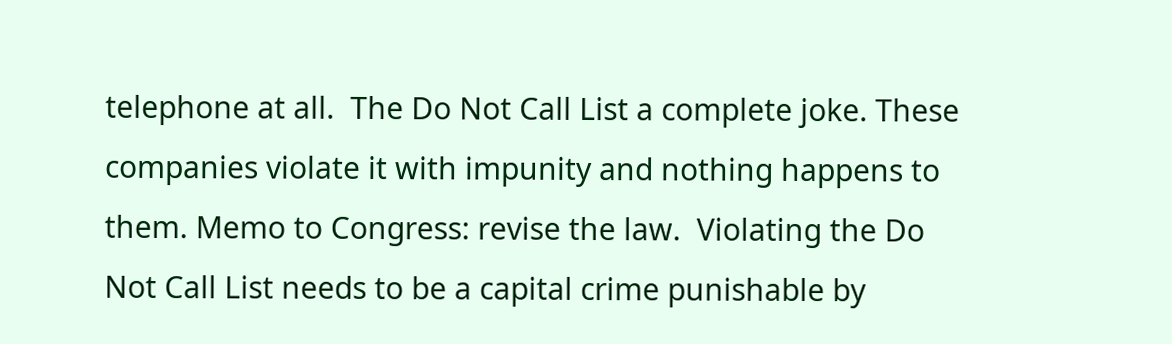telephone at all.  The Do Not Call List a complete joke. These companies violate it with impunity and nothing happens to them. Memo to Congress: revise the law.  Violating the Do Not Call List needs to be a capital crime punishable by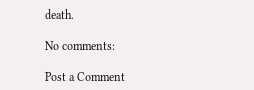death.

No comments:

Post a Comment